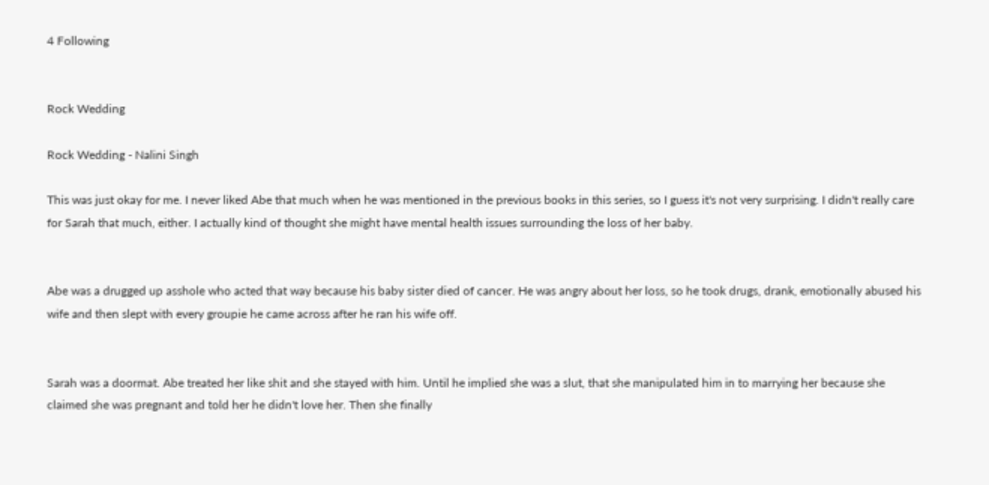4 Following


Rock Wedding

Rock Wedding - Nalini Singh

This was just okay for me. I never liked Abe that much when he was mentioned in the previous books in this series, so I guess it's not very surprising. I didn't really care for Sarah that much, either. I actually kind of thought she might have mental health issues surrounding the loss of her baby.


Abe was a drugged up asshole who acted that way because his baby sister died of cancer. He was angry about her loss, so he took drugs, drank, emotionally abused his wife and then slept with every groupie he came across after he ran his wife off.


Sarah was a doormat. Abe treated her like shit and she stayed with him. Until he implied she was a slut, that she manipulated him in to marrying her because she claimed she was pregnant and told her he didn't love her. Then she finally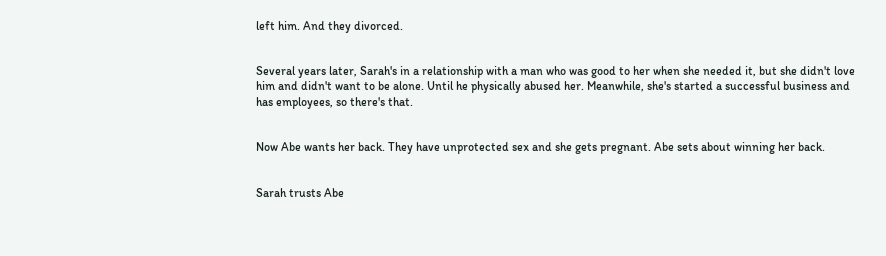left him. And they divorced.


Several years later, Sarah's in a relationship with a man who was good to her when she needed it, but she didn't love him and didn't want to be alone. Until he physically abused her. Meanwhile, she's started a successful business and has employees, so there's that.


Now Abe wants her back. They have unprotected sex and she gets pregnant. Abe sets about winning her back.


Sarah trusts Abe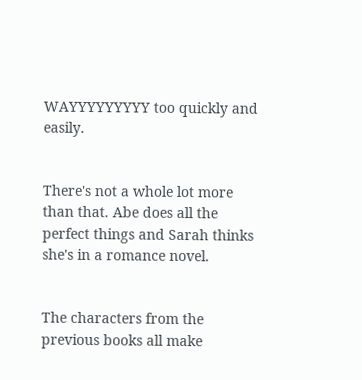WAYYYYYYYYY too quickly and easily.


There's not a whole lot more than that. Abe does all the perfect things and Sarah thinks she's in a romance novel.


The characters from the previous books all make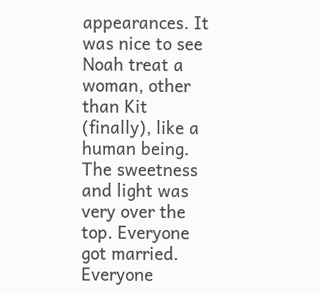appearances. It was nice to see Noah treat a woman, other than Kit (finally), like a human being. The sweetness and light was very over the top. Everyone got married. Everyone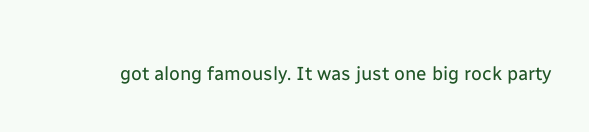got along famously. It was just one big rock party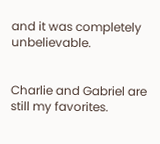and it was completely unbelievable.


Charlie and Gabriel are still my favorites.